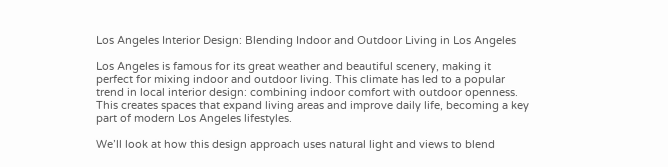Los Angeles Interior Design: Blending Indoor and Outdoor Living in Los Angeles

Los Angeles is famous for its great weather and beautiful scenery, making it perfect for mixing indoor and outdoor living. This climate has led to a popular trend in local interior design: combining indoor comfort with outdoor openness. This creates spaces that expand living areas and improve daily life, becoming a key part of modern Los Angeles lifestyles.

We’ll look at how this design approach uses natural light and views to blend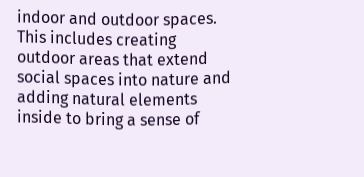indoor and outdoor spaces. This includes creating outdoor areas that extend social spaces into nature and adding natural elements inside to bring a sense of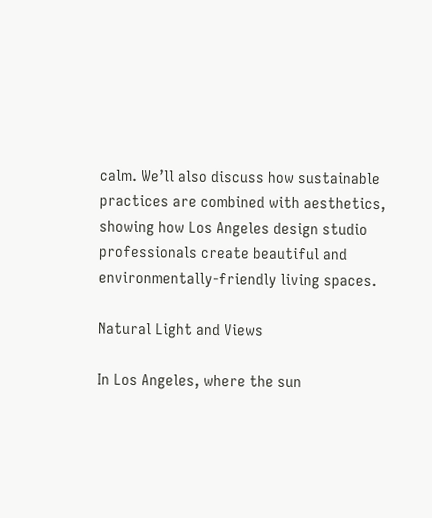calm. We’ll also discuss how sustainable practices are combined with aesthetics, showing how Los Angeles design studio professionals create beautiful and environmentally-friendly living spaces.

Natural Light and Views

In Los Angeles, where the sun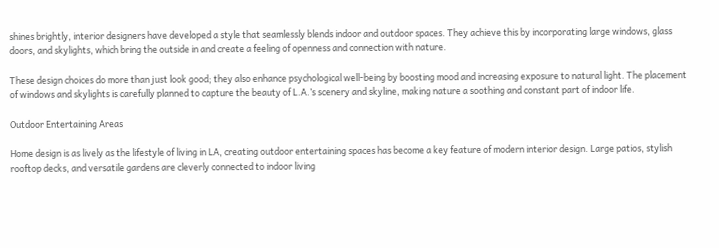shines brightly, interior designers have developed a style that seamlessly blends indoor and outdoor spaces. They achieve this by incorporating large windows, glass doors, and skylights, which bring the outside in and create a feeling of openness and connection with nature.

These design choices do more than just look good; they also enhance psychological well-being by boosting mood and increasing exposure to natural light. The placement of windows and skylights is carefully planned to capture the beauty of L.A.’s scenery and skyline, making nature a soothing and constant part of indoor life.

Outdoor Entertaining Areas

Home design is as lively as the lifestyle of living in LA, creating outdoor entertaining spaces has become a key feature of modern interior design. Large patios, stylish rooftop decks, and versatile gardens are cleverly connected to indoor living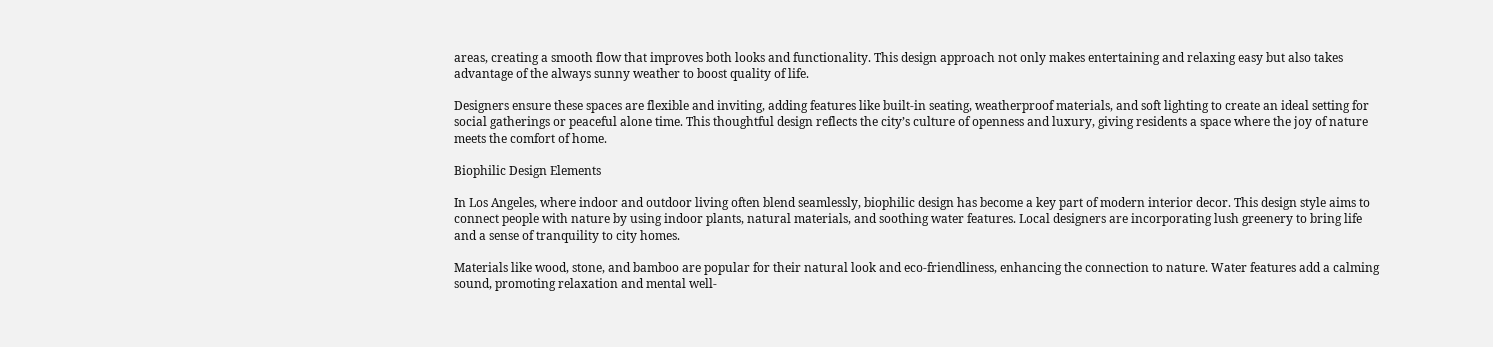areas, creating a smooth flow that improves both looks and functionality. This design approach not only makes entertaining and relaxing easy but also takes advantage of the always sunny weather to boost quality of life.

Designers ensure these spaces are flexible and inviting, adding features like built-in seating, weatherproof materials, and soft lighting to create an ideal setting for social gatherings or peaceful alone time. This thoughtful design reflects the city’s culture of openness and luxury, giving residents a space where the joy of nature meets the comfort of home.

Biophilic Design Elements

In Los Angeles, where indoor and outdoor living often blend seamlessly, biophilic design has become a key part of modern interior decor. This design style aims to connect people with nature by using indoor plants, natural materials, and soothing water features. Local designers are incorporating lush greenery to bring life and a sense of tranquility to city homes.

Materials like wood, stone, and bamboo are popular for their natural look and eco-friendliness, enhancing the connection to nature. Water features add a calming sound, promoting relaxation and mental well-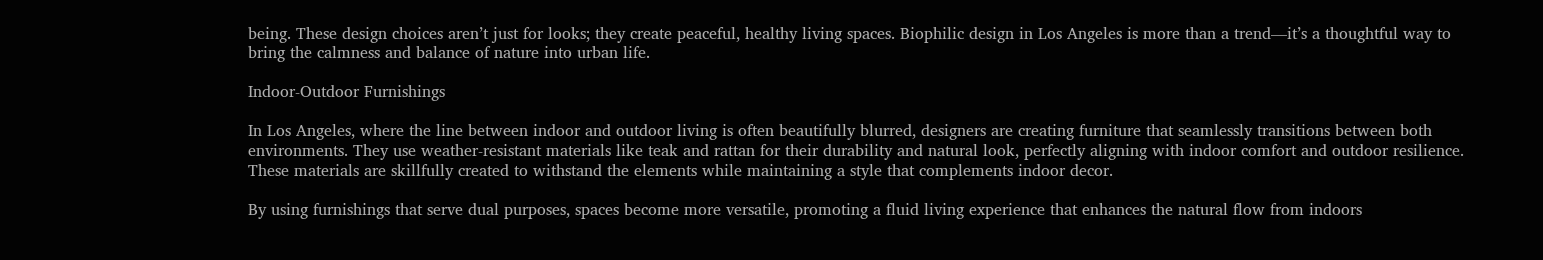being. These design choices aren’t just for looks; they create peaceful, healthy living spaces. Biophilic design in Los Angeles is more than a trend—it’s a thoughtful way to bring the calmness and balance of nature into urban life.

Indoor-Outdoor Furnishings

In Los Angeles, where the line between indoor and outdoor living is often beautifully blurred, designers are creating furniture that seamlessly transitions between both environments. They use weather-resistant materials like teak and rattan for their durability and natural look, perfectly aligning with indoor comfort and outdoor resilience. These materials are skillfully created to withstand the elements while maintaining a style that complements indoor decor.

By using furnishings that serve dual purposes, spaces become more versatile, promoting a fluid living experience that enhances the natural flow from indoors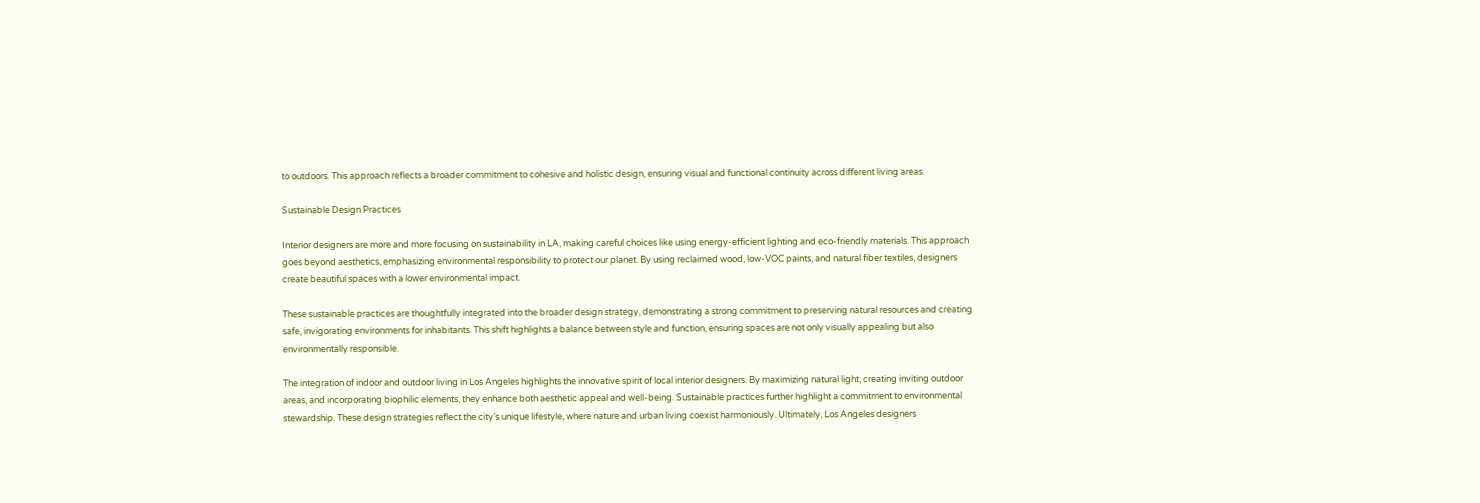to outdoors. This approach reflects a broader commitment to cohesive and holistic design, ensuring visual and functional continuity across different living areas.

Sustainable Design Practices

Interior designers are more and more focusing on sustainability in LA, making careful choices like using energy-efficient lighting and eco-friendly materials. This approach goes beyond aesthetics, emphasizing environmental responsibility to protect our planet. By using reclaimed wood, low-VOC paints, and natural fiber textiles, designers create beautiful spaces with a lower environmental impact.

These sustainable practices are thoughtfully integrated into the broader design strategy, demonstrating a strong commitment to preserving natural resources and creating safe, invigorating environments for inhabitants. This shift highlights a balance between style and function, ensuring spaces are not only visually appealing but also environmentally responsible.

The integration of indoor and outdoor living in Los Angeles highlights the innovative spirit of local interior designers. By maximizing natural light, creating inviting outdoor areas, and incorporating biophilic elements, they enhance both aesthetic appeal and well-being. Sustainable practices further highlight a commitment to environmental stewardship. These design strategies reflect the city’s unique lifestyle, where nature and urban living coexist harmoniously. Ultimately, Los Angeles designers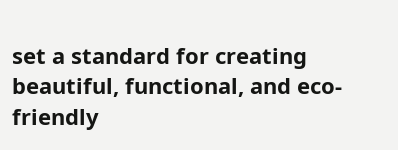set a standard for creating beautiful, functional, and eco-friendly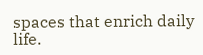spaces that enrich daily life.